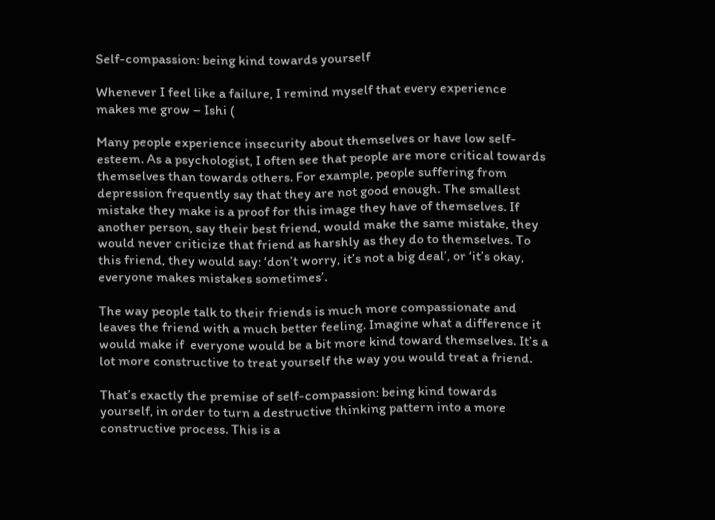Self-compassion: being kind towards yourself

Whenever I feel like a failure, I remind myself that every experience makes me grow – Ishi (

Many people experience insecurity about themselves or have low self-esteem. As a psychologist, I often see that people are more critical towards themselves than towards others. For example, people suffering from depression frequently say that they are not good enough. The smallest mistake they make is a proof for this image they have of themselves. If another person, say their best friend, would make the same mistake, they would never criticize that friend as harshly as they do to themselves. To this friend, they would say: ‘don’t worry, it’s not a big deal’, or ‘it’s okay, everyone makes mistakes sometimes’.

The way people talk to their friends is much more compassionate and leaves the friend with a much better feeling. Imagine what a difference it would make if  everyone would be a bit more kind toward themselves. It’s a lot more constructive to treat yourself the way you would treat a friend.

That’s exactly the premise of self-compassion: being kind towards yourself, in order to turn a destructive thinking pattern into a more constructive process. This is a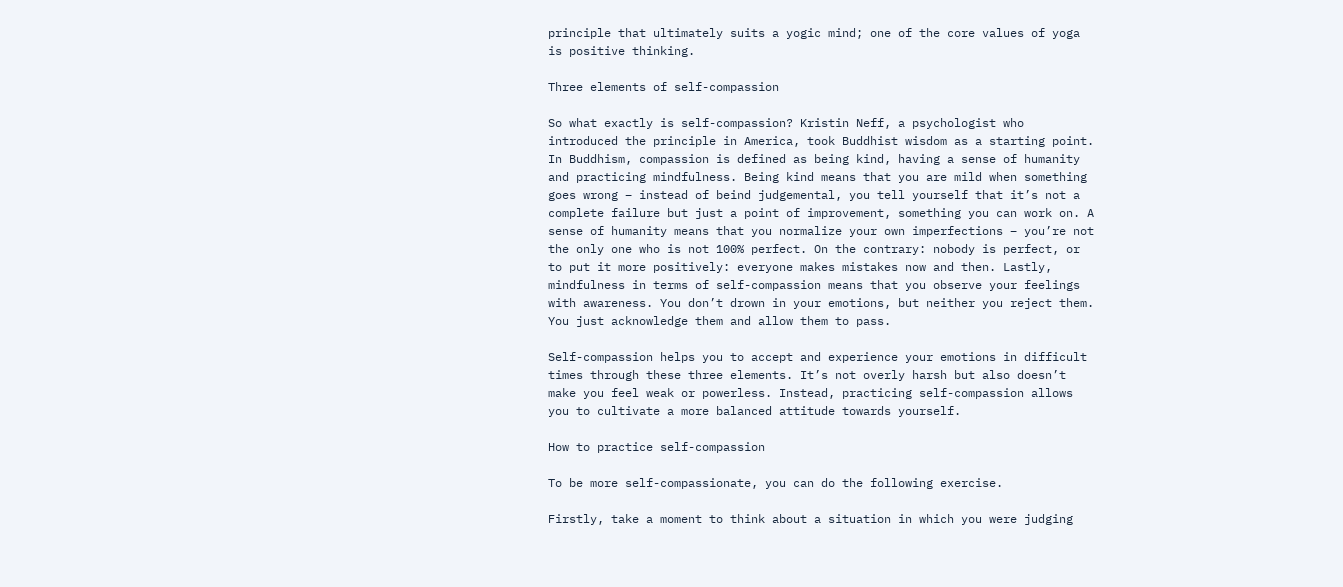principle that ultimately suits a yogic mind; one of the core values of yoga is positive thinking.

Three elements of self-compassion

So what exactly is self-compassion? Kristin Neff, a psychologist who introduced the principle in America, took Buddhist wisdom as a starting point. In Buddhism, compassion is defined as being kind, having a sense of humanity and practicing mindfulness. Being kind means that you are mild when something goes wrong – instead of beind judgemental, you tell yourself that it’s not a complete failure but just a point of improvement, something you can work on. A sense of humanity means that you normalize your own imperfections – you’re not the only one who is not 100% perfect. On the contrary: nobody is perfect, or to put it more positively: everyone makes mistakes now and then. Lastly, mindfulness in terms of self-compassion means that you observe your feelings with awareness. You don’t drown in your emotions, but neither you reject them. You just acknowledge them and allow them to pass.

Self-compassion helps you to accept and experience your emotions in difficult times through these three elements. It’s not overly harsh but also doesn’t make you feel weak or powerless. Instead, practicing self-compassion allows you to cultivate a more balanced attitude towards yourself.

How to practice self-compassion

To be more self-compassionate, you can do the following exercise.

Firstly, take a moment to think about a situation in which you were judging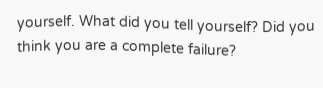yourself. What did you tell yourself? Did you think you are a complete failure?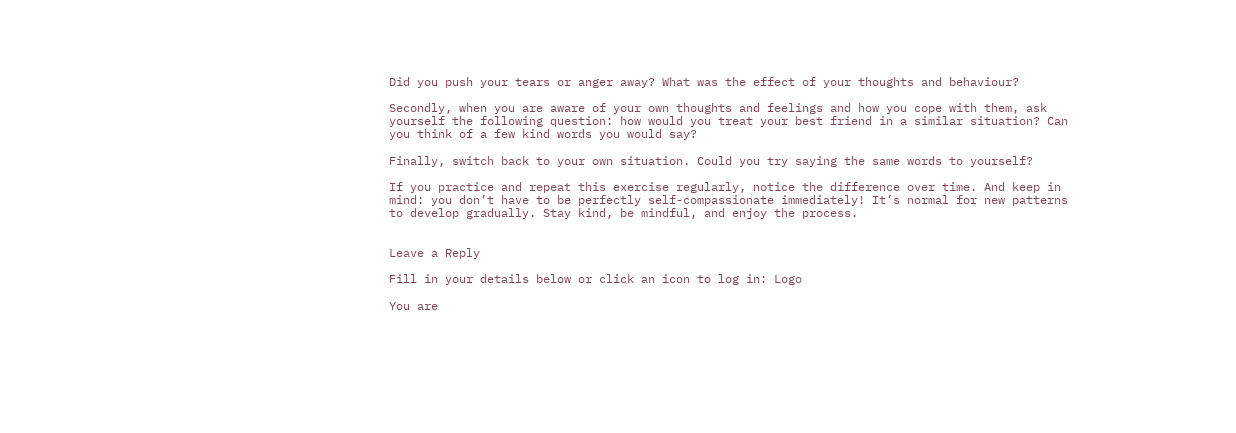Did you push your tears or anger away? What was the effect of your thoughts and behaviour?

Secondly, when you are aware of your own thoughts and feelings and how you cope with them, ask yourself the following question: how would you treat your best friend in a similar situation? Can you think of a few kind words you would say?

Finally, switch back to your own situation. Could you try saying the same words to yourself?

If you practice and repeat this exercise regularly, notice the difference over time. And keep in mind: you don’t have to be perfectly self-compassionate immediately! It’s normal for new patterns to develop gradually. Stay kind, be mindful, and enjoy the process.


Leave a Reply

Fill in your details below or click an icon to log in: Logo

You are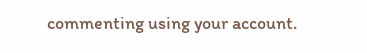commenting using your account.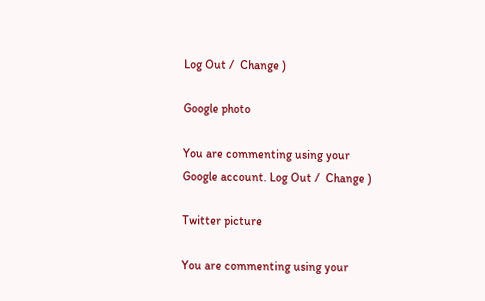Log Out /  Change )

Google photo

You are commenting using your Google account. Log Out /  Change )

Twitter picture

You are commenting using your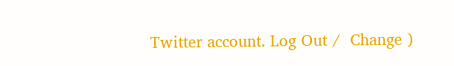Twitter account. Log Out /  Change )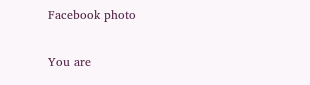Facebook photo

You are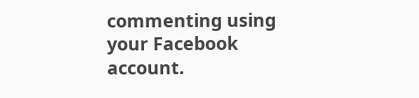commenting using your Facebook account.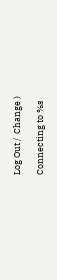Log Out /  Change )

Connecting to %s